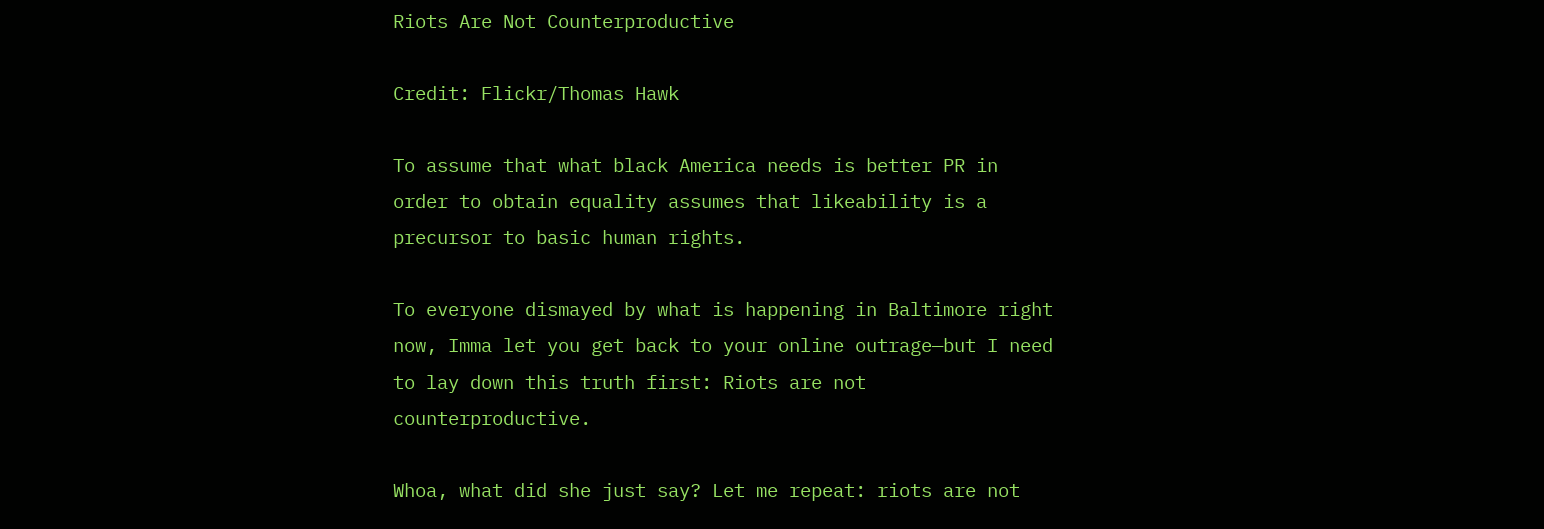Riots Are Not Counterproductive

Credit: Flickr/Thomas Hawk

To assume that what black America needs is better PR in order to obtain equality assumes that likeability is a precursor to basic human rights.

To everyone dismayed by what is happening in Baltimore right now, Imma let you get back to your online outrage—but I need to lay down this truth first: Riots are not counterproductive.

Whoa, what did she just say? Let me repeat: riots are not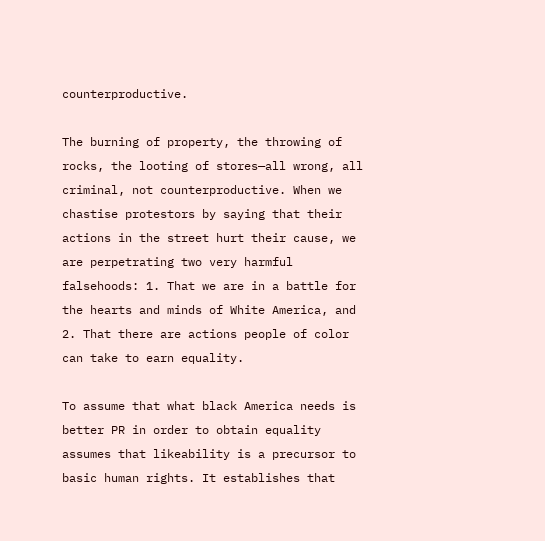counterproductive.

The burning of property, the throwing of rocks, the looting of stores—all wrong, all criminal, not counterproductive. When we chastise protestors by saying that their actions in the street hurt their cause, we are perpetrating two very harmful falsehoods: 1. That we are in a battle for the hearts and minds of White America, and 2. That there are actions people of color can take to earn equality.

To assume that what black America needs is better PR in order to obtain equality assumes that likeability is a precursor to basic human rights. It establishes that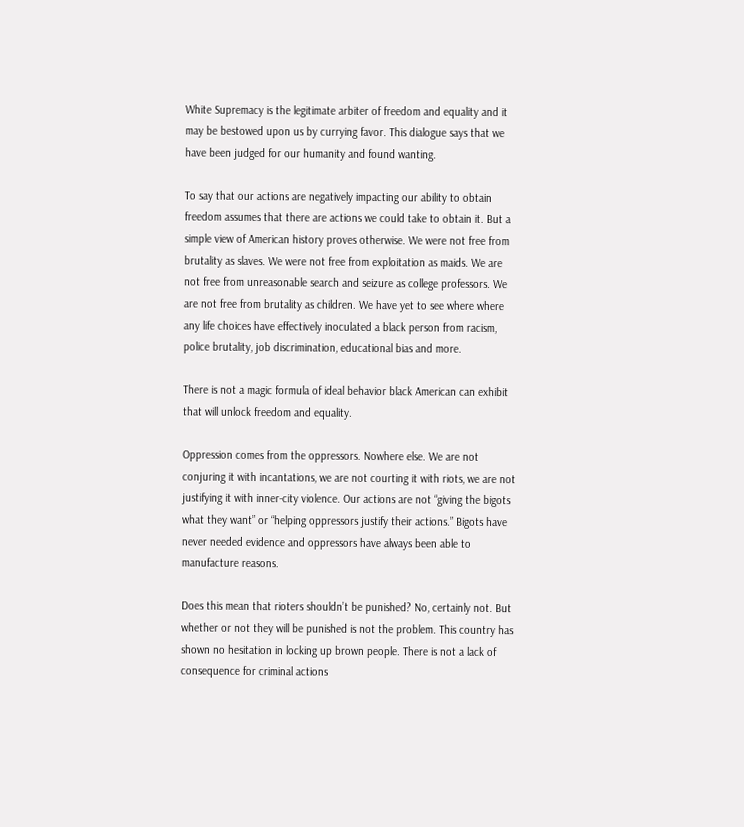White Supremacy is the legitimate arbiter of freedom and equality and it may be bestowed upon us by currying favor. This dialogue says that we have been judged for our humanity and found wanting.

To say that our actions are negatively impacting our ability to obtain freedom assumes that there are actions we could take to obtain it. But a simple view of American history proves otherwise. We were not free from brutality as slaves. We were not free from exploitation as maids. We are not free from unreasonable search and seizure as college professors. We are not free from brutality as children. We have yet to see where where any life choices have effectively inoculated a black person from racism, police brutality, job discrimination, educational bias and more.

There is not a magic formula of ideal behavior black American can exhibit that will unlock freedom and equality.

Oppression comes from the oppressors. Nowhere else. We are not conjuring it with incantations, we are not courting it with riots, we are not justifying it with inner-city violence. Our actions are not “giving the bigots what they want” or “helping oppressors justify their actions.” Bigots have never needed evidence and oppressors have always been able to manufacture reasons.

Does this mean that rioters shouldn’t be punished? No, certainly not. But whether or not they will be punished is not the problem. This country has shown no hesitation in locking up brown people. There is not a lack of consequence for criminal actions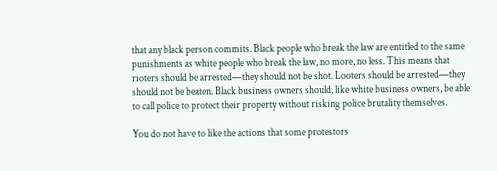that any black person commits. Black people who break the law are entitled to the same punishments as white people who break the law, no more, no less. This means that rioters should be arrested—they should not be shot. Looters should be arrested—they should not be beaten. Black business owners should, like white business owners, be able to call police to protect their property without risking police brutality themselves.

You do not have to like the actions that some protestors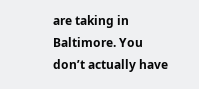are taking in Baltimore. You don’t actually have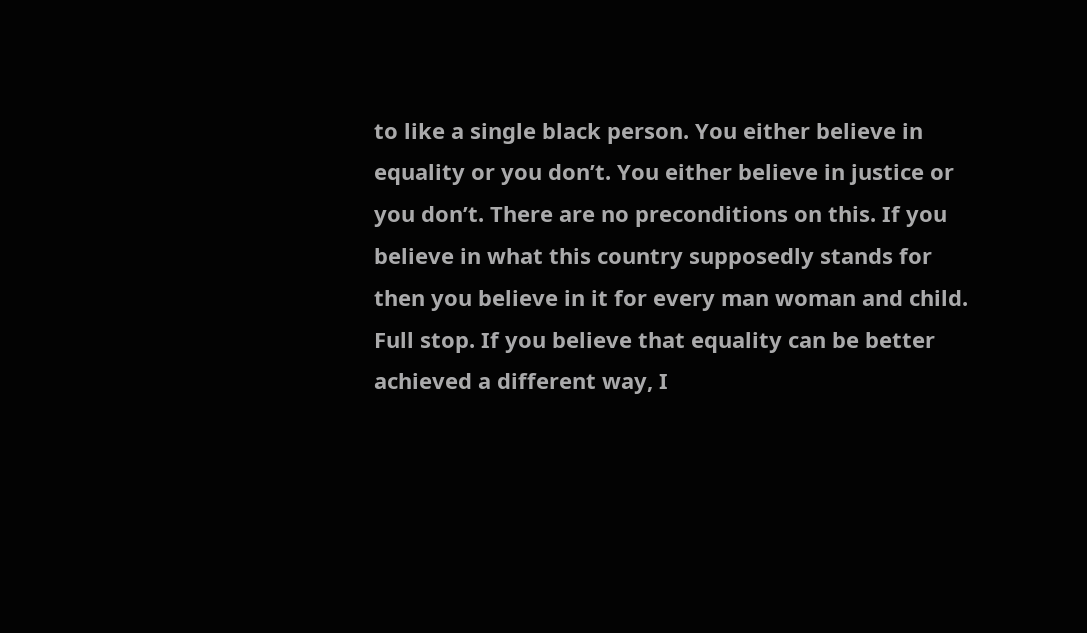to like a single black person. You either believe in equality or you don’t. You either believe in justice or you don’t. There are no preconditions on this. If you believe in what this country supposedly stands for then you believe in it for every man woman and child. Full stop. If you believe that equality can be better achieved a different way, I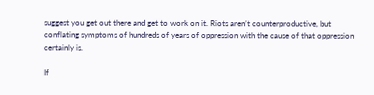suggest you get out there and get to work on it. Riots aren’t counterproductive, but conflating symptoms of hundreds of years of oppression with the cause of that oppression certainly is.

If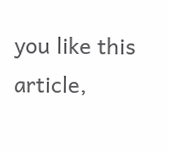you like this article,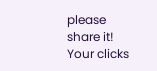please share it! Your clicks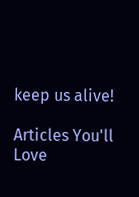keep us alive!

Articles You'll Love